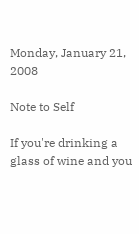Monday, January 21, 2008

Note to Self

If you're drinking a glass of wine and you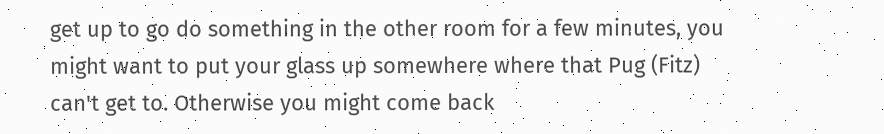get up to go do something in the other room for a few minutes, you might want to put your glass up somewhere where that Pug (Fitz) can't get to. Otherwise you might come back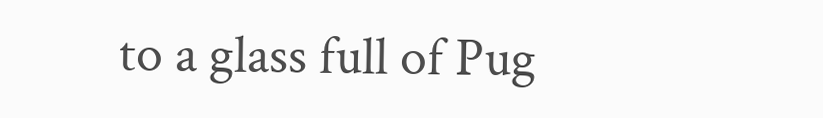to a glass full of Pug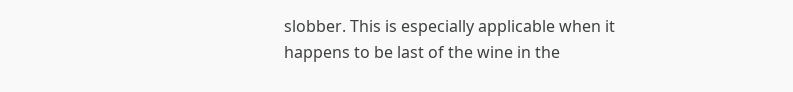slobber. This is especially applicable when it happens to be last of the wine in the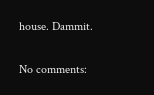house. Dammit.

No comments: